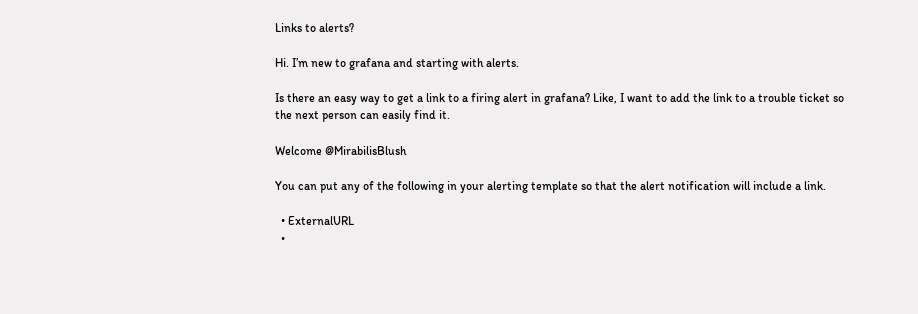Links to alerts?

Hi. I’m new to grafana and starting with alerts.

Is there an easy way to get a link to a firing alert in grafana? Like, I want to add the link to a trouble ticket so the next person can easily find it.

Welcome @MirabilisBlush

You can put any of the following in your alerting template so that the alert notification will include a link.

  • ExternalURL
  •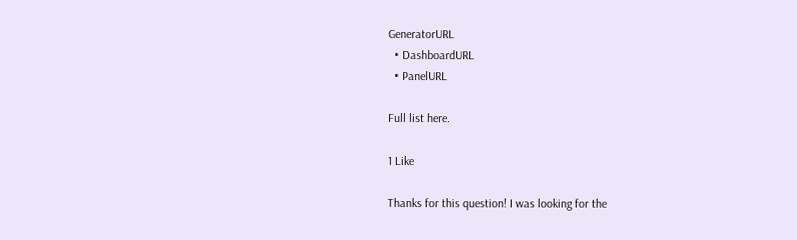GeneratorURL
  • DashboardURL
  • PanelURL

Full list here.

1 Like

Thanks for this question! I was looking for the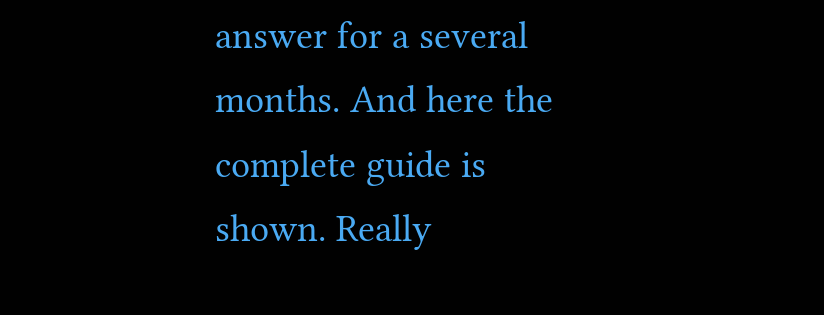answer for a several months. And here the complete guide is shown. Really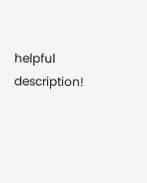helpful description!